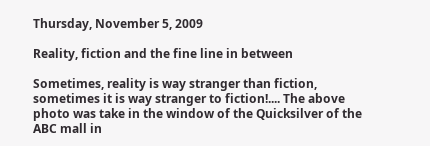Thursday, November 5, 2009

Reality, fiction and the fine line in between

Sometimes, reality is way stranger than fiction, sometimes it is way stranger to fiction!.... The above photo was take in the window of the Quicksilver of the ABC mall in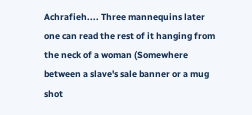Achrafieh.... Three mannequins later one can read the rest of it hanging from the neck of a woman (Somewhere between a slave's sale banner or a mug shot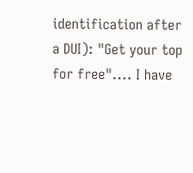identification after a DUI): "Get your top for free".... I have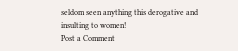seldom seen anything this derogative and insulting to women!
Post a Comment